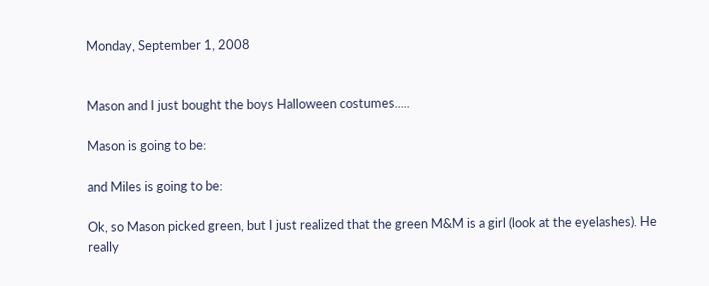Monday, September 1, 2008


Mason and I just bought the boys Halloween costumes.....

Mason is going to be:

and Miles is going to be:

Ok, so Mason picked green, but I just realized that the green M&M is a girl (look at the eyelashes). He really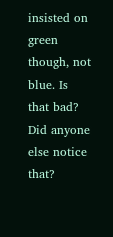insisted on green though, not blue. Is that bad? Did anyone else notice that?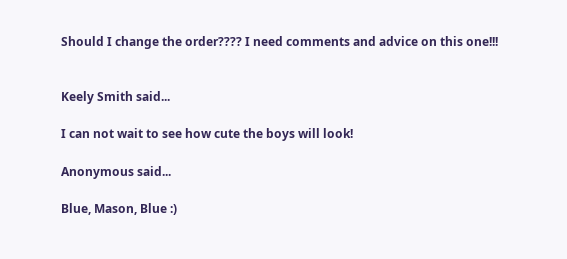Should I change the order???? I need comments and advice on this one!!!


Keely Smith said...

I can not wait to see how cute the boys will look!

Anonymous said...

Blue, Mason, Blue :)